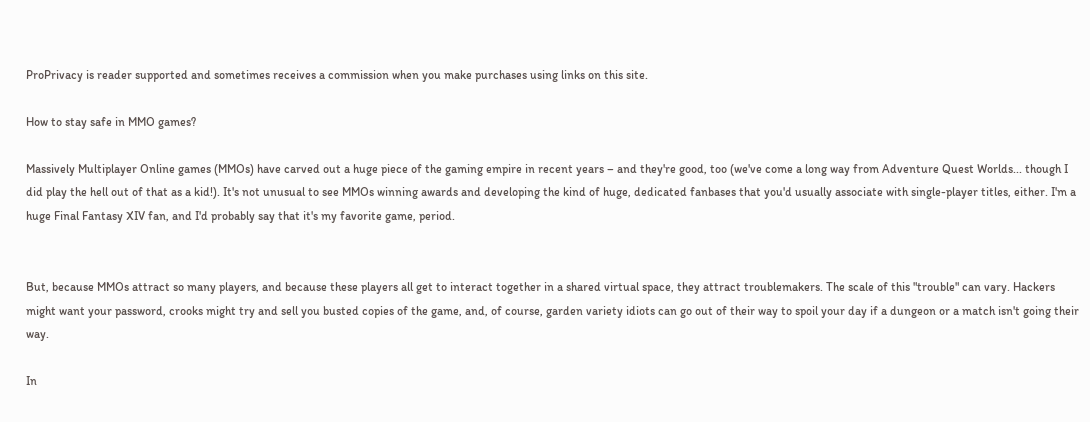ProPrivacy is reader supported and sometimes receives a commission when you make purchases using links on this site.

How to stay safe in MMO games?

Massively Multiplayer Online games (MMOs) have carved out a huge piece of the gaming empire in recent years – and they're good, too (we've come a long way from Adventure Quest Worlds... though I did play the hell out of that as a kid!). It's not unusual to see MMOs winning awards and developing the kind of huge, dedicated fanbases that you'd usually associate with single-player titles, either. I'm a huge Final Fantasy XIV fan, and I'd probably say that it's my favorite game, period.


But, because MMOs attract so many players, and because these players all get to interact together in a shared virtual space, they attract troublemakers. The scale of this "trouble" can vary. Hackers might want your password, crooks might try and sell you busted copies of the game, and, of course, garden variety idiots can go out of their way to spoil your day if a dungeon or a match isn't going their way.

In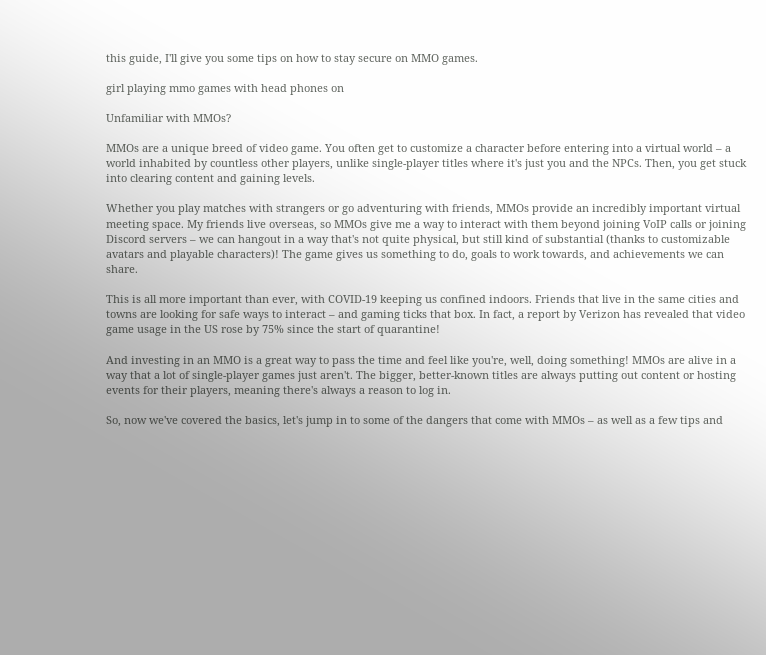this guide, I'll give you some tips on how to stay secure on MMO games.

girl playing mmo games with head phones on

Unfamiliar with MMOs?

MMOs are a unique breed of video game. You often get to customize a character before entering into a virtual world – a world inhabited by countless other players, unlike single-player titles where it's just you and the NPCs. Then, you get stuck into clearing content and gaining levels.

Whether you play matches with strangers or go adventuring with friends, MMOs provide an incredibly important virtual meeting space. My friends live overseas, so MMOs give me a way to interact with them beyond joining VoIP calls or joining Discord servers – we can hangout in a way that's not quite physical, but still kind of substantial (thanks to customizable avatars and playable characters)! The game gives us something to do, goals to work towards, and achievements we can share.

This is all more important than ever, with COVID-19 keeping us confined indoors. Friends that live in the same cities and towns are looking for safe ways to interact – and gaming ticks that box. In fact, a report by Verizon has revealed that video game usage in the US rose by 75% since the start of quarantine!

And investing in an MMO is a great way to pass the time and feel like you're, well, doing something! MMOs are alive in a way that a lot of single-player games just aren't. The bigger, better-known titles are always putting out content or hosting events for their players, meaning there's always a reason to log in.

So, now we've covered the basics, let's jump in to some of the dangers that come with MMOs – as well as a few tips and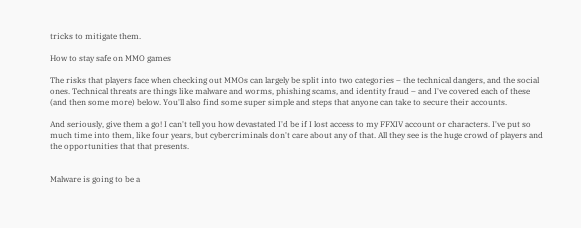tricks to mitigate them.

How to stay safe on MMO games

The risks that players face when checking out MMOs can largely be split into two categories – the technical dangers, and the social ones. Technical threats are things like malware and worms, phishing scams, and identity fraud – and I've covered each of these (and then some more) below. You'll also find some super simple and steps that anyone can take to secure their accounts.

And seriously, give them a go! I can't tell you how devastated I'd be if I lost access to my FFXIV account or characters. I've put so much time into them, like four years, but cybercriminals don't care about any of that. All they see is the huge crowd of players and the opportunities that that presents.


Malware is going to be a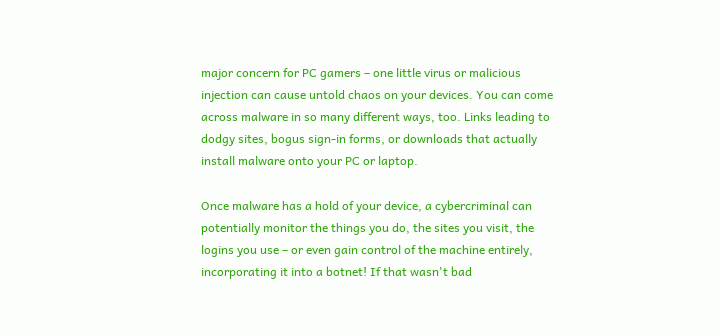major concern for PC gamers – one little virus or malicious injection can cause untold chaos on your devices. You can come across malware in so many different ways, too. Links leading to dodgy sites, bogus sign-in forms, or downloads that actually install malware onto your PC or laptop.

Once malware has a hold of your device, a cybercriminal can potentially monitor the things you do, the sites you visit, the logins you use – or even gain control of the machine entirely, incorporating it into a botnet! If that wasn't bad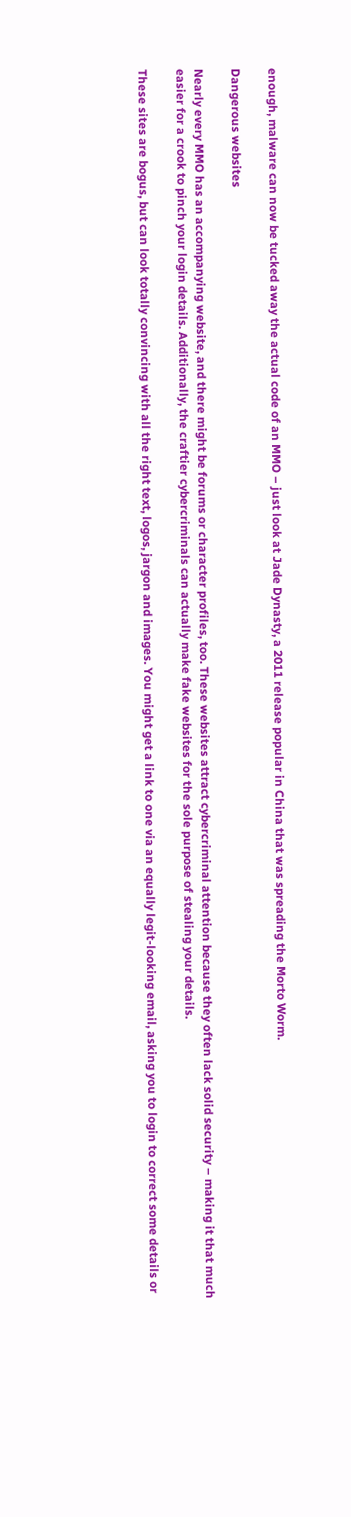enough, malware can now be tucked away the actual code of an MMO – just look at Jade Dynasty, a 2011 release popular in China that was spreading the Morto Worm.

Dangerous websites

Nearly every MMO has an accompanying website, and there might be forums or character profiles, too. These websites attract cybercriminal attention because they often lack solid security – making it that much easier for a crook to pinch your login details. Additionally, the craftier cybercriminals can actually make fake websites for the sole purpose of stealing your details.

These sites are bogus, but can look totally convincing with all the right text, logos, jargon and images. You might get a link to one via an equally legit-looking email, asking you to login to correct some details or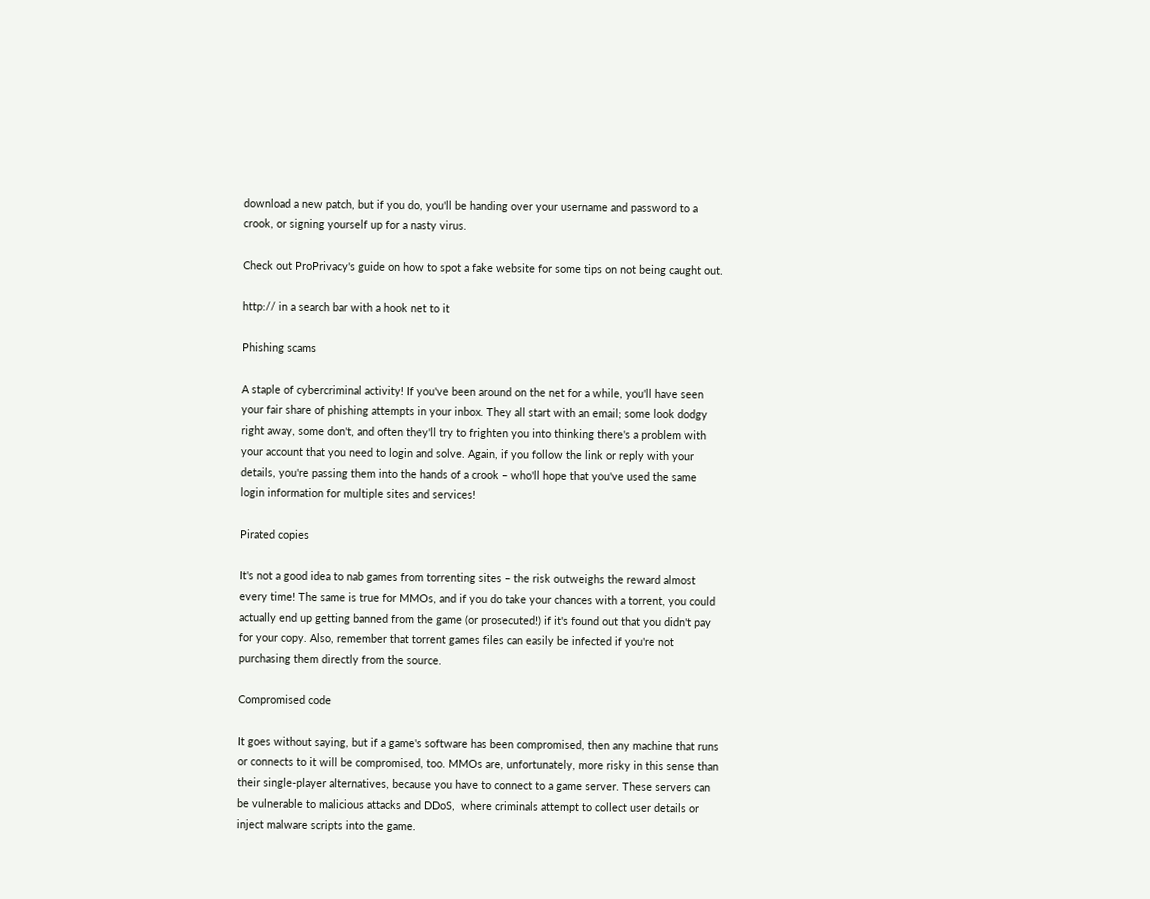download a new patch, but if you do, you'll be handing over your username and password to a crook, or signing yourself up for a nasty virus.

Check out ProPrivacy's guide on how to spot a fake website for some tips on not being caught out.

http:// in a search bar with a hook net to it

Phishing scams

A staple of cybercriminal activity! If you've been around on the net for a while, you'll have seen your fair share of phishing attempts in your inbox. They all start with an email; some look dodgy right away, some don't, and often they'll try to frighten you into thinking there's a problem with your account that you need to login and solve. Again, if you follow the link or reply with your details, you're passing them into the hands of a crook – who'll hope that you've used the same login information for multiple sites and services!

Pirated copies

It's not a good idea to nab games from torrenting sites – the risk outweighs the reward almost every time! The same is true for MMOs, and if you do take your chances with a torrent, you could actually end up getting banned from the game (or prosecuted!) if it's found out that you didn't pay for your copy. Also, remember that torrent games files can easily be infected if you're not purchasing them directly from the source.

Compromised code

It goes without saying, but if a game's software has been compromised, then any machine that runs or connects to it will be compromised, too. MMOs are, unfortunately, more risky in this sense than their single-player alternatives, because you have to connect to a game server. These servers can be vulnerable to malicious attacks and DDoS,  where criminals attempt to collect user details or inject malware scripts into the game.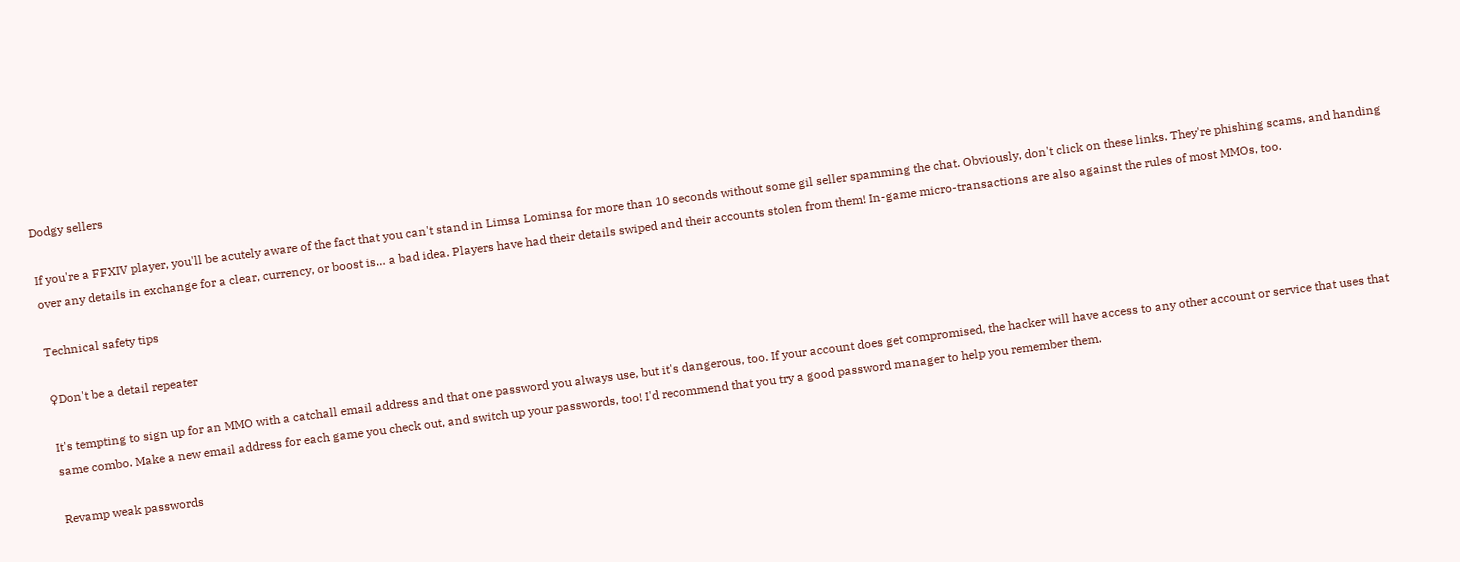Dodgy sellers

If you're a FFXIV player, you'll be acutely aware of the fact that you can't stand in Limsa Lominsa for more than 10 seconds without some gil seller spamming the chat. Obviously, don't click on these links. They're phishing scams, and handing over any details in exchange for a clear, currency, or boost is… a bad idea. Players have had their details swiped and their accounts stolen from them! In-game micro-transactions are also against the rules of most MMOs, too.

Technical safety tips

♀Don't be a detail repeater

It's tempting to sign up for an MMO with a catchall email address and that one password you always use, but it's dangerous, too. If your account does get compromised, the hacker will have access to any other account or service that uses that same combo. Make a new email address for each game you check out, and switch up your passwords, too! I'd recommend that you try a good password manager to help you remember them.

Revamp weak passwords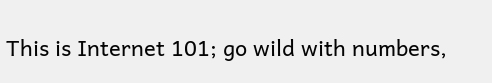This is Internet 101; go wild with numbers,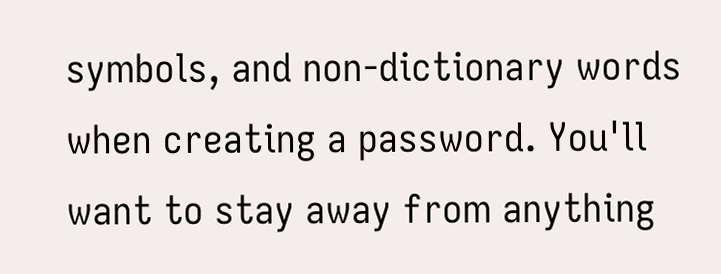symbols, and non-dictionary words when creating a password. You'll want to stay away from anything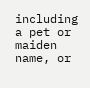including a pet or maiden name, or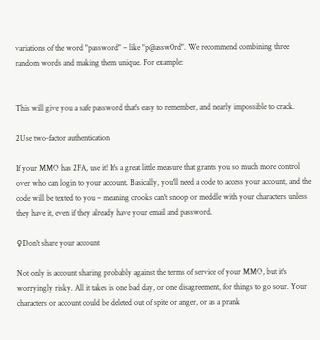variations of the word "password" – like "p@assw0rd". We recommend combining three random words and making them unique. For example:


This will give you a safe password that's easy to remember, and nearly impossible to crack.

2Use two-factor authentication

If your MMO has 2FA, use it! It's a great little measure that grants you so much more control over who can login to your account. Basically, you'll need a code to access your account, and the code will be texted to you – meaning crooks can't snoop or meddle with your characters unless they have it, even if they already have your email and password.

♀Don't share your account

Not only is account sharing probably against the terms of service of your MMO, but it's worryingly risky. All it takes is one bad day, or one disagreement, for things to go sour. Your characters or account could be deleted out of spite or anger, or as a prank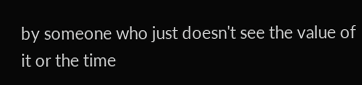by someone who just doesn't see the value of it or the time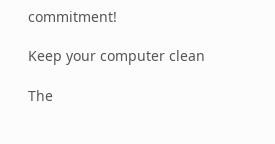commitment!

Keep your computer clean

The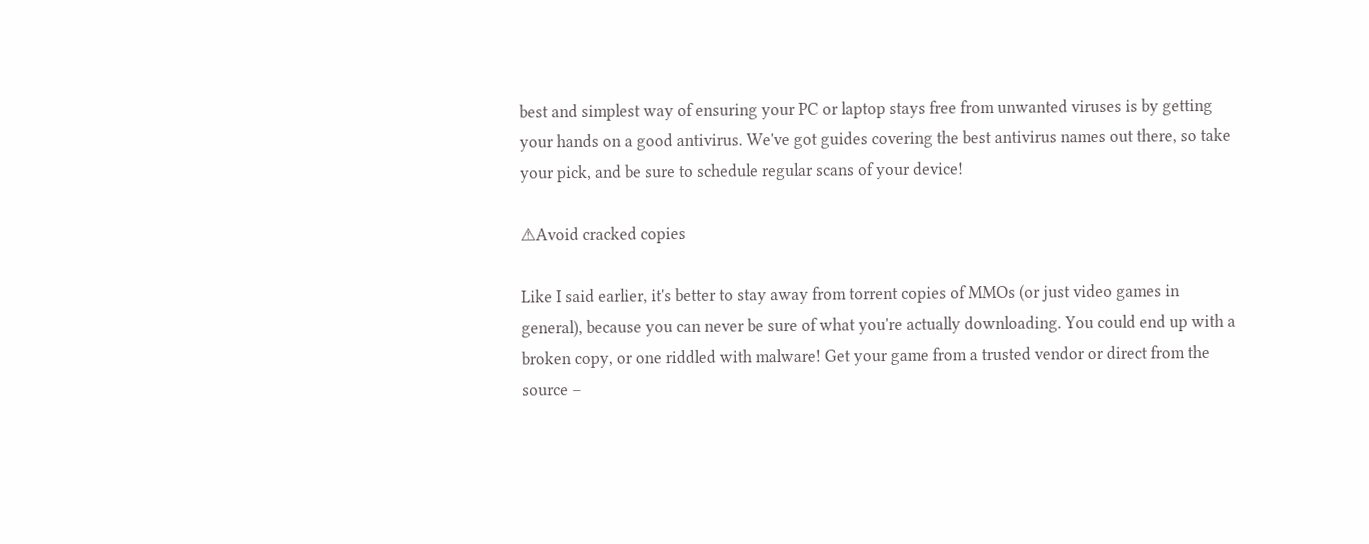best and simplest way of ensuring your PC or laptop stays free from unwanted viruses is by getting your hands on a good antivirus. We've got guides covering the best antivirus names out there, so take your pick, and be sure to schedule regular scans of your device!

⚠Avoid cracked copies

Like I said earlier, it's better to stay away from torrent copies of MMOs (or just video games in general), because you can never be sure of what you're actually downloading. You could end up with a broken copy, or one riddled with malware! Get your game from a trusted vendor or direct from the source –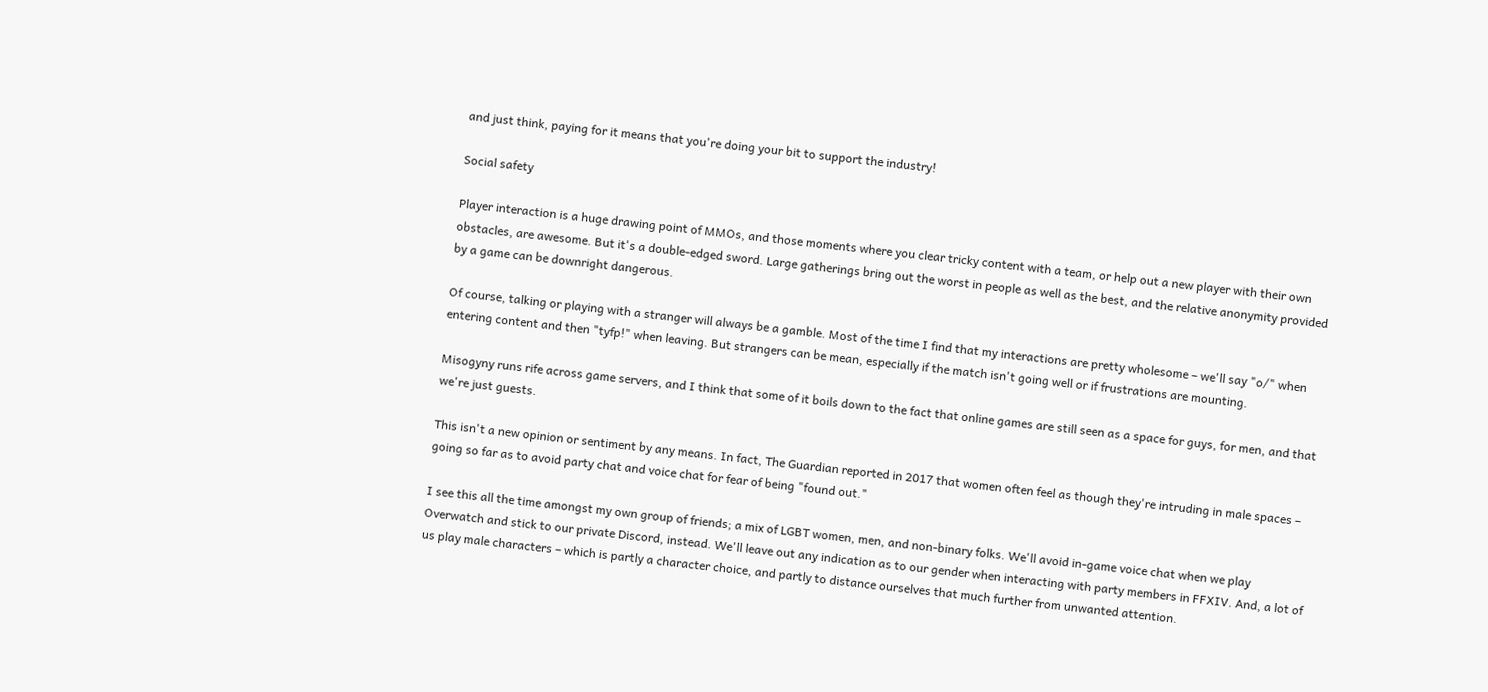and just think, paying for it means that you're doing your bit to support the industry!

Social safety

Player interaction is a huge drawing point of MMOs, and those moments where you clear tricky content with a team, or help out a new player with their own obstacles, are awesome. But it's a double-edged sword. Large gatherings bring out the worst in people as well as the best, and the relative anonymity provided by a game can be downright dangerous.

Of course, talking or playing with a stranger will always be a gamble. Most of the time I find that my interactions are pretty wholesome – we'll say "o/" when entering content and then "tyfp!" when leaving. But strangers can be mean, especially if the match isn't going well or if frustrations are mounting.

Misogyny runs rife across game servers, and I think that some of it boils down to the fact that online games are still seen as a space for guys, for men, and that we're just guests.

This isn't a new opinion or sentiment by any means. In fact, The Guardian reported in 2017 that women often feel as though they're intruding in male spaces – going so far as to avoid party chat and voice chat for fear of being "found out."

I see this all the time amongst my own group of friends; a mix of LGBT women, men, and non-binary folks. We'll avoid in-game voice chat when we play Overwatch and stick to our private Discord, instead. We'll leave out any indication as to our gender when interacting with party members in FFXIV. And, a lot of us play male characters – which is partly a character choice, and partly to distance ourselves that much further from unwanted attention.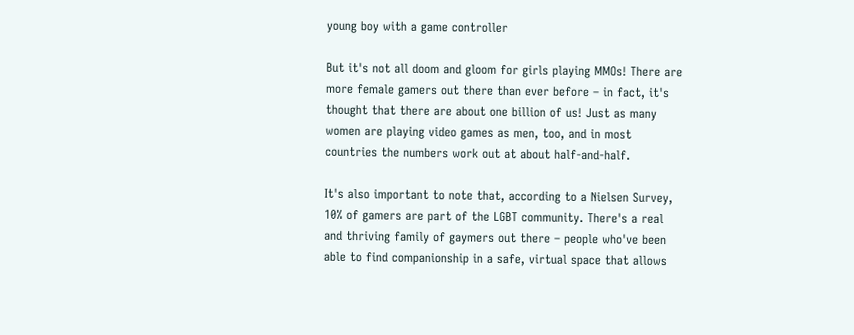young boy with a game controller

But it's not all doom and gloom for girls playing MMOs! There are more female gamers out there than ever before – in fact, it's thought that there are about one billion of us! Just as many women are playing video games as men, too, and in most countries the numbers work out at about half-and-half.

It's also important to note that, according to a Nielsen Survey, 10% of gamers are part of the LGBT community. There's a real and thriving family of gaymers out there – people who've been able to find companionship in a safe, virtual space that allows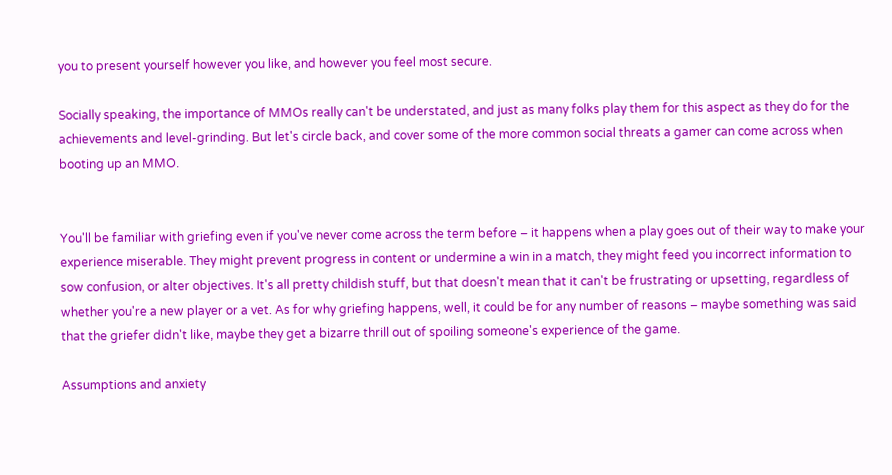you to present yourself however you like, and however you feel most secure.

Socially speaking, the importance of MMOs really can't be understated, and just as many folks play them for this aspect as they do for the achievements and level-grinding. But let's circle back, and cover some of the more common social threats a gamer can come across when booting up an MMO.


You'll be familiar with griefing even if you've never come across the term before – it happens when a play goes out of their way to make your experience miserable. They might prevent progress in content or undermine a win in a match, they might feed you incorrect information to sow confusion, or alter objectives. It's all pretty childish stuff, but that doesn't mean that it can't be frustrating or upsetting, regardless of whether you're a new player or a vet. As for why griefing happens, well, it could be for any number of reasons – maybe something was said that the griefer didn't like, maybe they get a bizarre thrill out of spoiling someone's experience of the game.

Assumptions and anxiety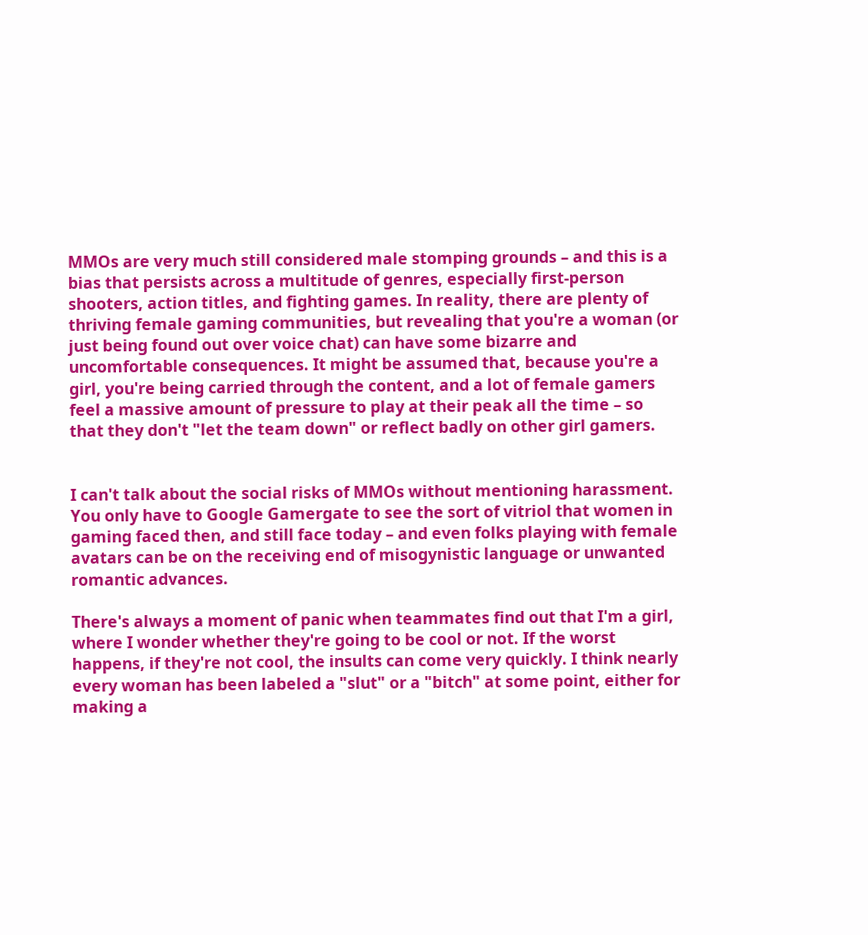MMOs are very much still considered male stomping grounds – and this is a bias that persists across a multitude of genres, especially first-person shooters, action titles, and fighting games. In reality, there are plenty of thriving female gaming communities, but revealing that you're a woman (or just being found out over voice chat) can have some bizarre and uncomfortable consequences. It might be assumed that, because you're a girl, you're being carried through the content, and a lot of female gamers feel a massive amount of pressure to play at their peak all the time – so that they don't "let the team down" or reflect badly on other girl gamers.


I can't talk about the social risks of MMOs without mentioning harassment. You only have to Google Gamergate to see the sort of vitriol that women in gaming faced then, and still face today – and even folks playing with female avatars can be on the receiving end of misogynistic language or unwanted romantic advances.

There's always a moment of panic when teammates find out that I'm a girl, where I wonder whether they're going to be cool or not. If the worst happens, if they're not cool, the insults can come very quickly. I think nearly every woman has been labeled a "slut" or a "bitch" at some point, either for making a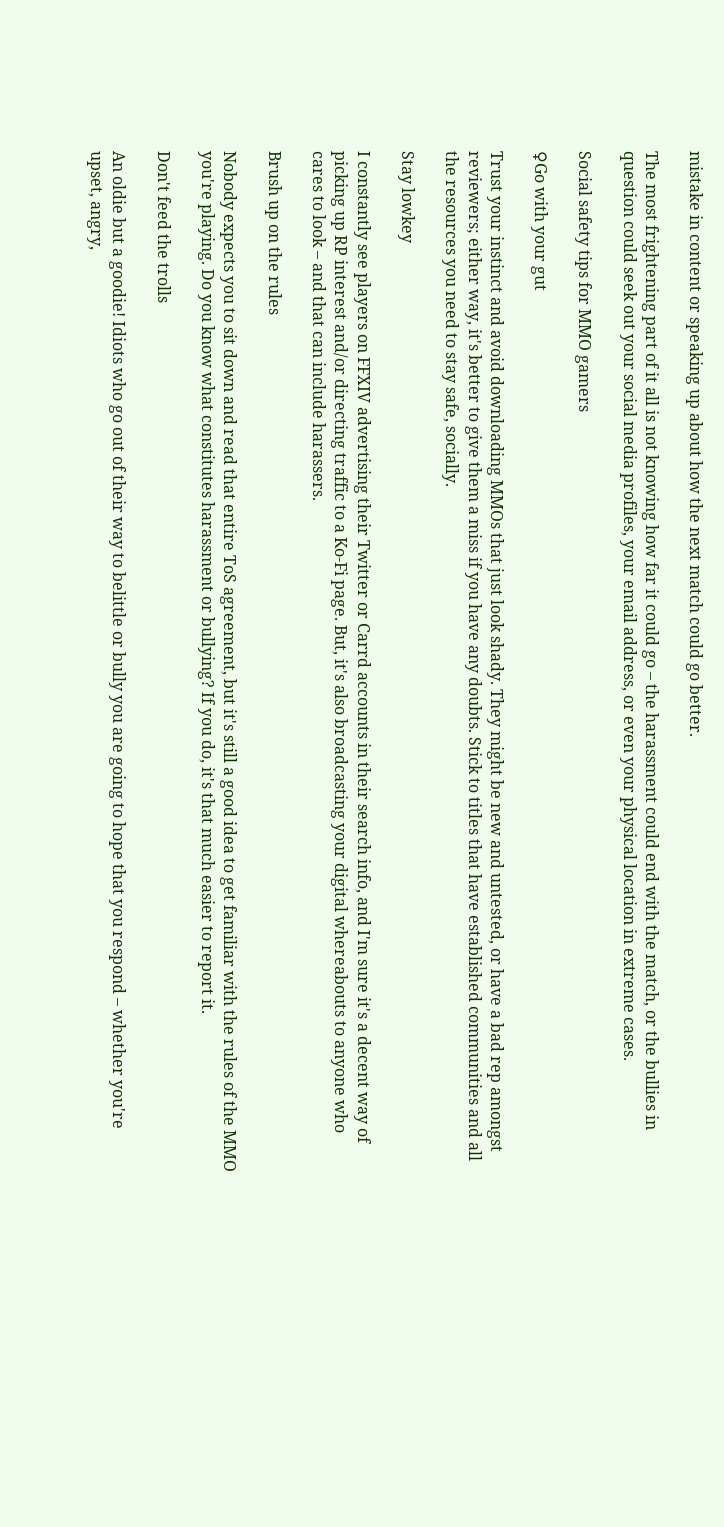mistake in content or speaking up about how the next match could go better.

The most frightening part of it all is not knowing how far it could go – the harassment could end with the match, or the bullies in question could seek out your social media profiles, your email address, or even your physical location in extreme cases.

Social safety tips for MMO gamers

♀Go with your gut

Trust your instinct and avoid downloading MMOs that just look shady. They might be new and untested, or have a bad rep amongst reviewers; either way, it's better to give them a miss if you have any doubts. Stick to titles that have established communities and all the resources you need to stay safe, socially.

Stay lowkey

I constantly see players on FFXIV advertising their Twitter or Carrd accounts in their search info, and I'm sure it's a decent way of picking up RP interest and/or directing traffic to a Ko-Fi page. But, it's also broadcasting your digital whereabouts to anyone who cares to look – and that can include harassers.

Brush up on the rules

Nobody expects you to sit down and read that entire ToS agreement, but it's still a good idea to get familiar with the rules of the MMO you're playing. Do you know what constitutes harassment or bullying? If you do, it's that much easier to report it.

Don't feed the trolls

An oldie but a goodie! Idiots who go out of their way to belittle or bully you are going to hope that you respond – whether you're upset, angry,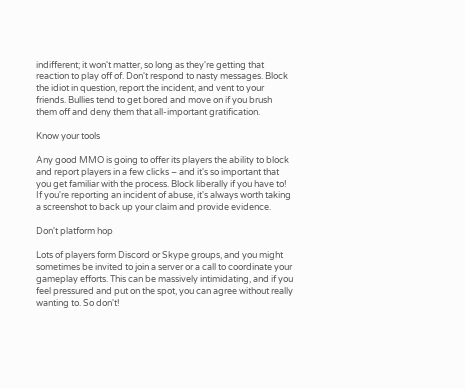indifferent; it won't matter, so long as they're getting that reaction to play off of. Don't respond to nasty messages. Block the idiot in question, report the incident, and vent to your friends. Bullies tend to get bored and move on if you brush them off and deny them that all-important gratification.

Know your tools

Any good MMO is going to offer its players the ability to block and report players in a few clicks – and it's so important that you get familiar with the process. Block liberally if you have to! If you're reporting an incident of abuse, it's always worth taking a screenshot to back up your claim and provide evidence.

Don't platform hop

Lots of players form Discord or Skype groups, and you might sometimes be invited to join a server or a call to coordinate your gameplay efforts. This can be massively intimidating, and if you feel pressured and put on the spot, you can agree without really wanting to. So don't!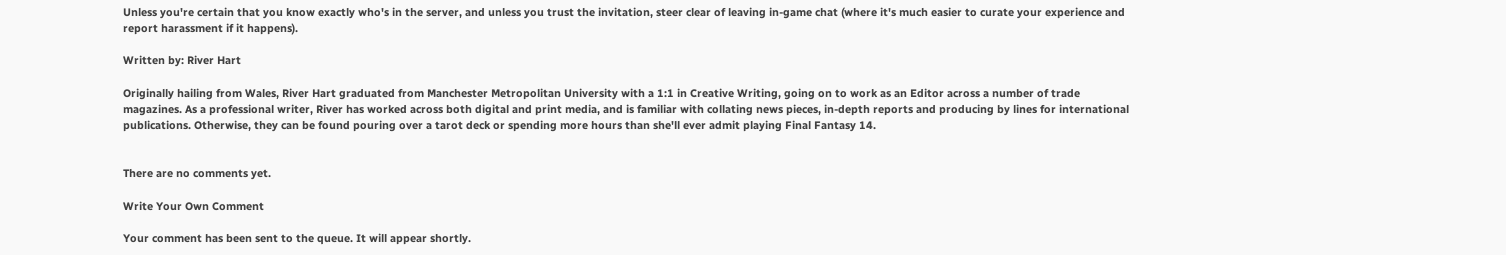Unless you're certain that you know exactly who's in the server, and unless you trust the invitation, steer clear of leaving in-game chat (where it's much easier to curate your experience and report harassment if it happens).

Written by: River Hart

Originally hailing from Wales, River Hart graduated from Manchester Metropolitan University with a 1:1 in Creative Writing, going on to work as an Editor across a number of trade magazines. As a professional writer, River has worked across both digital and print media, and is familiar with collating news pieces, in-depth reports and producing by lines for international publications. Otherwise, they can be found pouring over a tarot deck or spending more hours than she'll ever admit playing Final Fantasy 14.


There are no comments yet.

Write Your Own Comment

Your comment has been sent to the queue. It will appear shortly.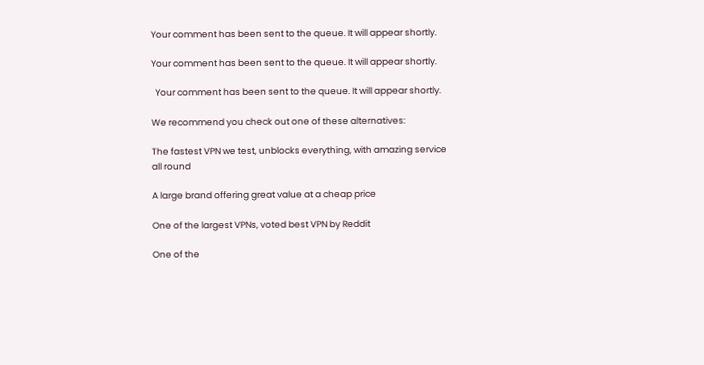Your comment has been sent to the queue. It will appear shortly.

Your comment has been sent to the queue. It will appear shortly.

  Your comment has been sent to the queue. It will appear shortly.

We recommend you check out one of these alternatives:

The fastest VPN we test, unblocks everything, with amazing service all round

A large brand offering great value at a cheap price

One of the largest VPNs, voted best VPN by Reddit

One of the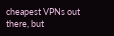cheapest VPNs out there, but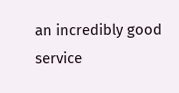an incredibly good service